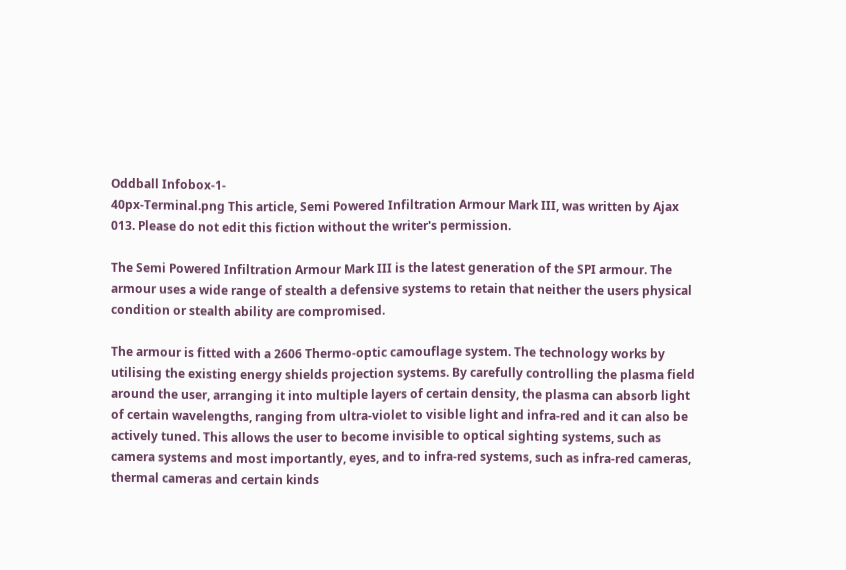Oddball Infobox-1-
40px-Terminal.png This article, Semi Powered Infiltration Armour Mark III, was written by Ajax 013. Please do not edit this fiction without the writer's permission.

The Semi Powered Infiltration Armour Mark III is the latest generation of the SPI armour. The armour uses a wide range of stealth a defensive systems to retain that neither the users physical condition or stealth ability are compromised.

The armour is fitted with a 2606 Thermo-optic camouflage system. The technology works by utilising the existing energy shields projection systems. By carefully controlling the plasma field around the user, arranging it into multiple layers of certain density, the plasma can absorb light of certain wavelengths, ranging from ultra-violet to visible light and infra-red and it can also be actively tuned. This allows the user to become invisible to optical sighting systems, such as camera systems and most importantly, eyes, and to infra-red systems, such as infra-red cameras, thermal cameras and certain kinds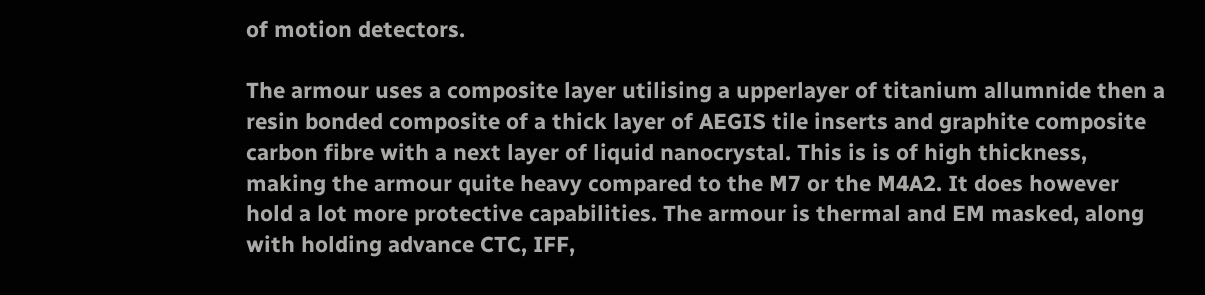of motion detectors.

The armour uses a composite layer utilising a upperlayer of titanium allumnide then a resin bonded composite of a thick layer of AEGIS tile inserts and graphite composite carbon fibre with a next layer of liquid nanocrystal. This is is of high thickness, making the armour quite heavy compared to the M7 or the M4A2. It does however hold a lot more protective capabilities. The armour is thermal and EM masked, along with holding advance CTC, IFF,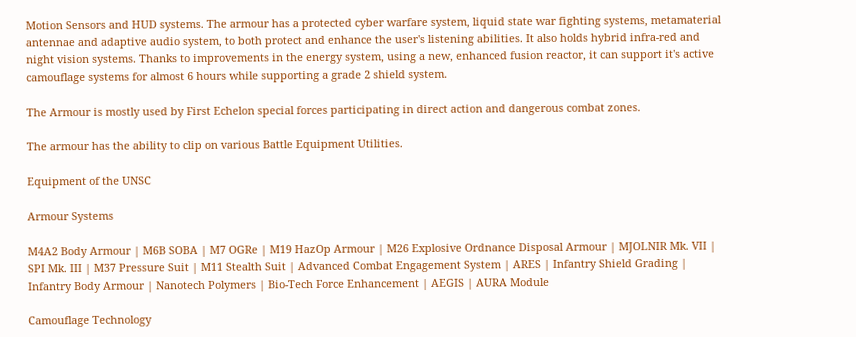Motion Sensors and HUD systems. The armour has a protected cyber warfare system, liquid state war fighting systems, metamaterial antennae and adaptive audio system, to both protect and enhance the user's listening abilities. It also holds hybrid infra-red and night vision systems. Thanks to improvements in the energy system, using a new, enhanced fusion reactor, it can support it's active camouflage systems for almost 6 hours while supporting a grade 2 shield system.

The Armour is mostly used by First Echelon special forces participating in direct action and dangerous combat zones.

The armour has the ability to clip on various Battle Equipment Utilities.

Equipment of the UNSC

Armour Systems

M4A2 Body Armour | M6B SOBA | M7 OGRe | M19 HazOp Armour | M26 Explosive Ordnance Disposal Armour | MJOLNIR Mk. VII | SPI Mk. III | M37 Pressure Suit | M11 Stealth Suit | Advanced Combat Engagement System | ARES | Infantry Shield Grading | Infantry Body Armour | Nanotech Polymers | Bio-Tech Force Enhancement | AEGIS | AURA Module

Camouflage Technology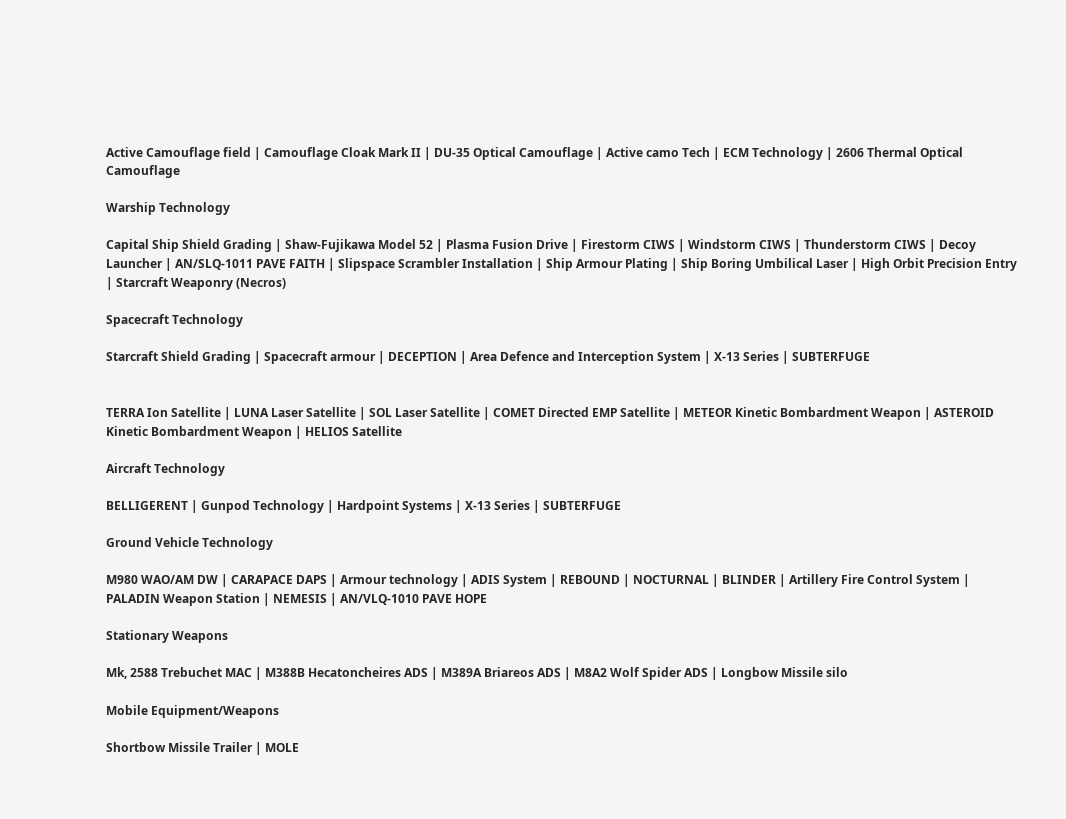Active Camouflage field | Camouflage Cloak Mark II | DU-35 Optical Camouflage | Active camo Tech | ECM Technology | 2606 Thermal Optical Camouflage

Warship Technology

Capital Ship Shield Grading | Shaw-Fujikawa Model 52 | Plasma Fusion Drive | Firestorm CIWS | Windstorm CIWS | Thunderstorm CIWS | Decoy Launcher | AN/SLQ-1011 PAVE FAITH | Slipspace Scrambler Installation | Ship Armour Plating | Ship Boring Umbilical Laser | High Orbit Precision Entry | Starcraft Weaponry (Necros)

Spacecraft Technology

Starcraft Shield Grading | Spacecraft armour | DECEPTION | Area Defence and Interception System | X-13 Series | SUBTERFUGE


TERRA Ion Satellite | LUNA Laser Satellite | SOL Laser Satellite | COMET Directed EMP Satellite | METEOR Kinetic Bombardment Weapon | ASTEROID Kinetic Bombardment Weapon | HELIOS Satellite

Aircraft Technology

BELLIGERENT | Gunpod Technology | Hardpoint Systems | X-13 Series | SUBTERFUGE

Ground Vehicle Technology

M980 WAO/AM DW | CARAPACE DAPS | Armour technology | ADIS System | REBOUND | NOCTURNAL | BLINDER | Artillery Fire Control System | PALADIN Weapon Station | NEMESIS | AN/VLQ-1010 PAVE HOPE

Stationary Weapons

Mk, 2588 Trebuchet MAC | M388B Hecatoncheires ADS | M389A Briareos ADS | M8A2 Wolf Spider ADS | Longbow Missile silo

Mobile Equipment/Weapons

Shortbow Missile Trailer | MOLE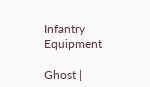Infantry Equipment

Ghost |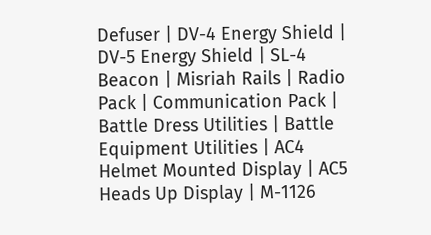Defuser | DV-4 Energy Shield | DV-5 Energy Shield | SL-4 Beacon | Misriah Rails | Radio Pack | Communication Pack | Battle Dress Utilities | Battle Equipment Utilities | AC4 Helmet Mounted Display | AC5 Heads Up Display | M-1126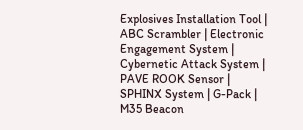Explosives Installation Tool | ABC Scrambler | Electronic Engagement System | Cybernetic Attack System | PAVE ROOK Sensor | SPHINX System | G-Pack | M35 Beacon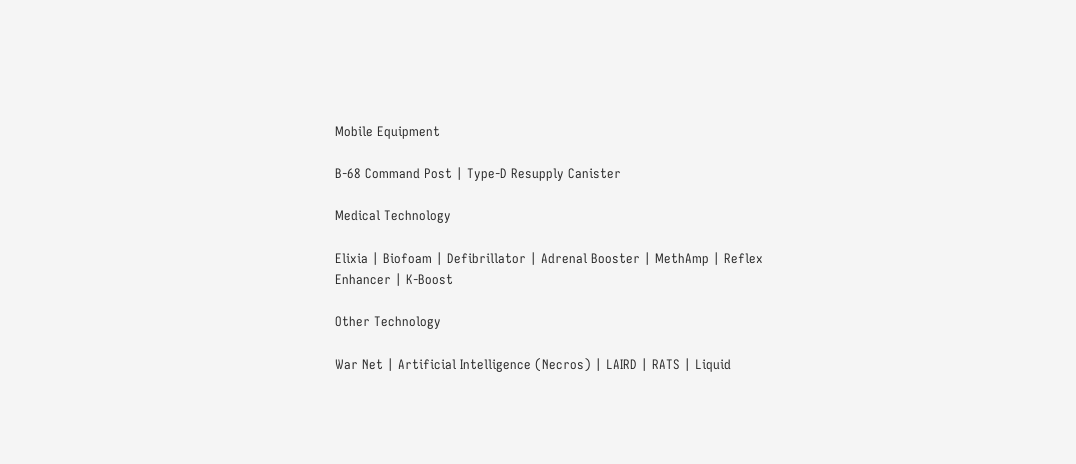Mobile Equipment

B-68 Command Post | Type-D Resupply Canister

Medical Technology

Elixia | Biofoam | Defibrillator | Adrenal Booster | MethAmp | Reflex Enhancer | K-Boost

Other Technology

War Net | Artificial Intelligence (Necros) | LAIRD | RATS | Liquid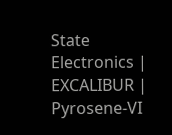State Electronics | EXCALIBUR | Pyrosene-VI